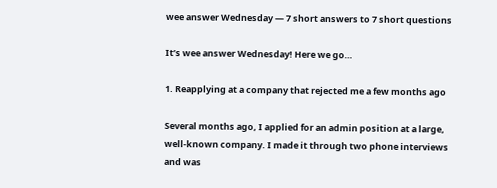wee answer Wednesday — 7 short answers to 7 short questions

It’s wee answer Wednesday! Here we go…

1. Reapplying at a company that rejected me a few months ago

Several months ago, I applied for an admin position at a large, well-known company. I made it through two phone interviews and was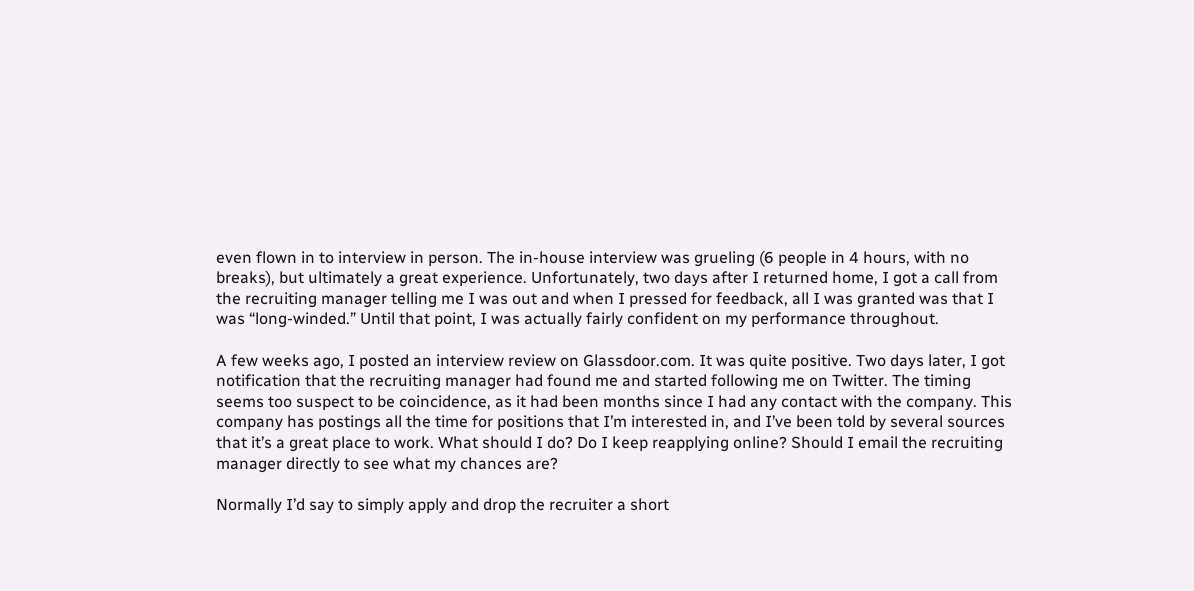even flown in to interview in person. The in-house interview was grueling (6 people in 4 hours, with no breaks), but ultimately a great experience. Unfortunately, two days after I returned home, I got a call from the recruiting manager telling me I was out and when I pressed for feedback, all I was granted was that I was “long-winded.” Until that point, I was actually fairly confident on my performance throughout.

A few weeks ago, I posted an interview review on Glassdoor.com. It was quite positive. Two days later, I got notification that the recruiting manager had found me and started following me on Twitter. The timing seems too suspect to be coincidence, as it had been months since I had any contact with the company. This company has postings all the time for positions that I’m interested in, and I’ve been told by several sources that it’s a great place to work. What should I do? Do I keep reapplying online? Should I email the recruiting manager directly to see what my chances are?

Normally I’d say to simply apply and drop the recruiter a short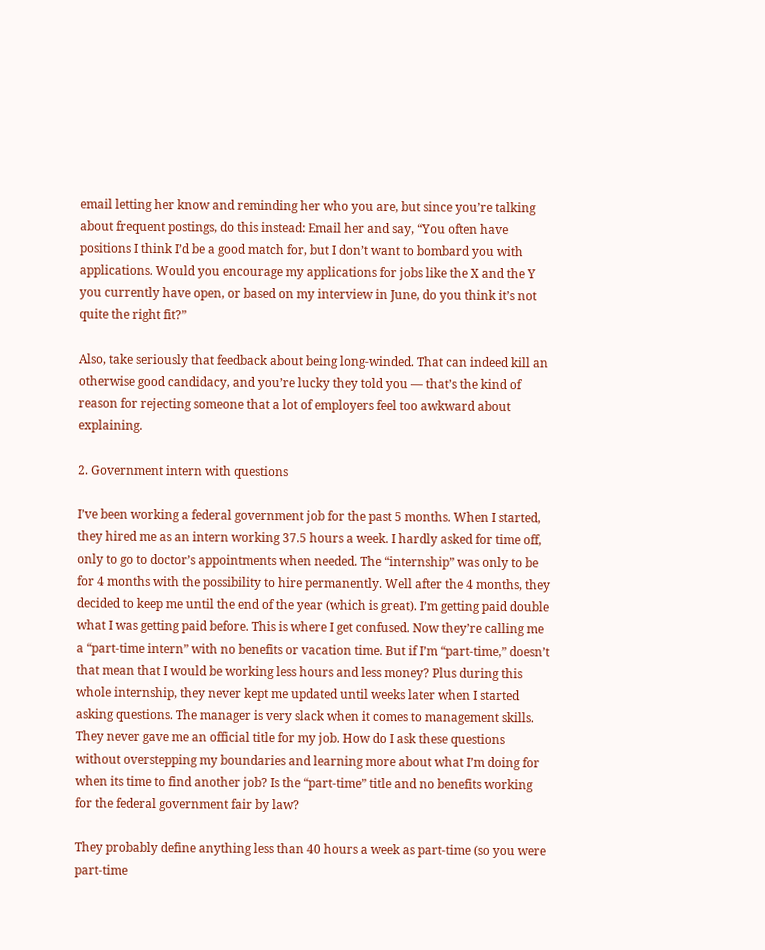email letting her know and reminding her who you are, but since you’re talking about frequent postings, do this instead: Email her and say, “You often have positions I think I’d be a good match for, but I don’t want to bombard you with applications. Would you encourage my applications for jobs like the X and the Y you currently have open, or based on my interview in June, do you think it’s not quite the right fit?”

Also, take seriously that feedback about being long-winded. That can indeed kill an otherwise good candidacy, and you’re lucky they told you — that’s the kind of reason for rejecting someone that a lot of employers feel too awkward about explaining.

2. Government intern with questions

I’ve been working a federal government job for the past 5 months. When I started, they hired me as an intern working 37.5 hours a week. I hardly asked for time off, only to go to doctor’s appointments when needed. The “internship” was only to be for 4 months with the possibility to hire permanently. Well after the 4 months, they decided to keep me until the end of the year (which is great). I’m getting paid double what I was getting paid before. This is where I get confused. Now they’re calling me a “part-time intern” with no benefits or vacation time. But if I’m “part-time,” doesn’t that mean that I would be working less hours and less money? Plus during this whole internship, they never kept me updated until weeks later when I started asking questions. The manager is very slack when it comes to management skills. They never gave me an official title for my job. How do I ask these questions without overstepping my boundaries and learning more about what I’m doing for when its time to find another job? Is the “part-time” title and no benefits working for the federal government fair by law?

They probably define anything less than 40 hours a week as part-time (so you were part-time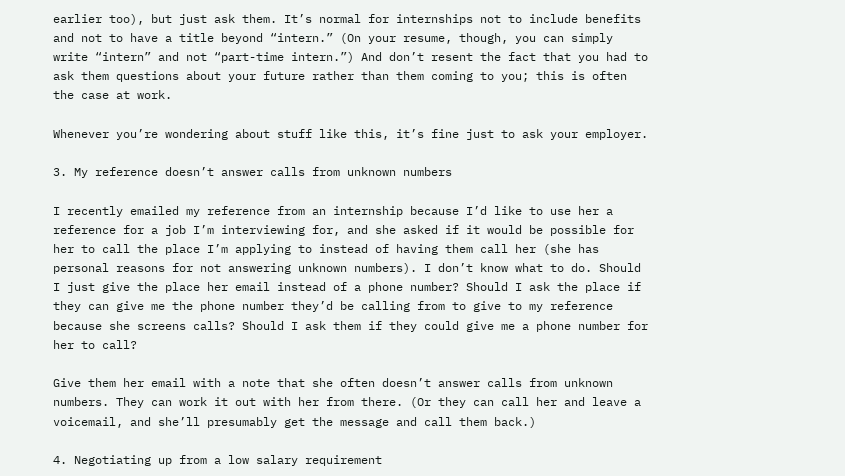earlier too), but just ask them. It’s normal for internships not to include benefits and not to have a title beyond “intern.” (On your resume, though, you can simply write “intern” and not “part-time intern.”) And don’t resent the fact that you had to ask them questions about your future rather than them coming to you; this is often the case at work.

Whenever you’re wondering about stuff like this, it’s fine just to ask your employer.

3. My reference doesn’t answer calls from unknown numbers

I recently emailed my reference from an internship because I’d like to use her a reference for a job I’m interviewing for, and she asked if it would be possible for her to call the place I’m applying to instead of having them call her (she has personal reasons for not answering unknown numbers). I don’t know what to do. Should I just give the place her email instead of a phone number? Should I ask the place if they can give me the phone number they’d be calling from to give to my reference because she screens calls? Should I ask them if they could give me a phone number for her to call?

Give them her email with a note that she often doesn’t answer calls from unknown numbers. They can work it out with her from there. (Or they can call her and leave a voicemail, and she’ll presumably get the message and call them back.)

4. Negotiating up from a low salary requirement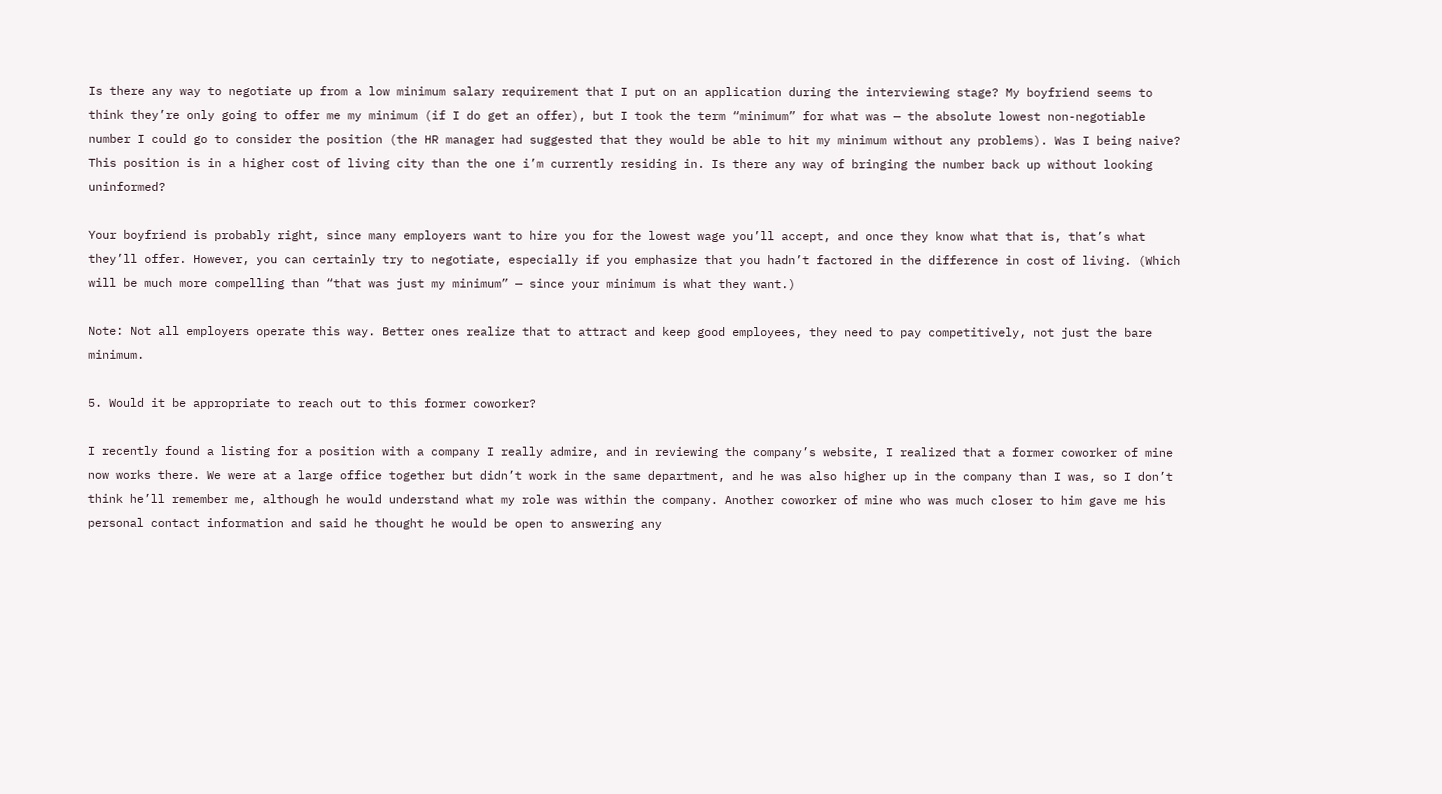Is there any way to negotiate up from a low minimum salary requirement that I put on an application during the interviewing stage? My boyfriend seems to think they’re only going to offer me my minimum (if I do get an offer), but I took the term “minimum” for what was — the absolute lowest non-negotiable number I could go to consider the position (the HR manager had suggested that they would be able to hit my minimum without any problems). Was I being naive? This position is in a higher cost of living city than the one i’m currently residing in. Is there any way of bringing the number back up without looking uninformed?

Your boyfriend is probably right, since many employers want to hire you for the lowest wage you’ll accept, and once they know what that is, that’s what they’ll offer. However, you can certainly try to negotiate, especially if you emphasize that you hadn’t factored in the difference in cost of living. (Which will be much more compelling than “that was just my minimum” — since your minimum is what they want.)

Note: Not all employers operate this way. Better ones realize that to attract and keep good employees, they need to pay competitively, not just the bare minimum.

5. Would it be appropriate to reach out to this former coworker?

I recently found a listing for a position with a company I really admire, and in reviewing the company’s website, I realized that a former coworker of mine now works there. We were at a large office together but didn’t work in the same department, and he was also higher up in the company than I was, so I don’t think he’ll remember me, although he would understand what my role was within the company. Another coworker of mine who was much closer to him gave me his personal contact information and said he thought he would be open to answering any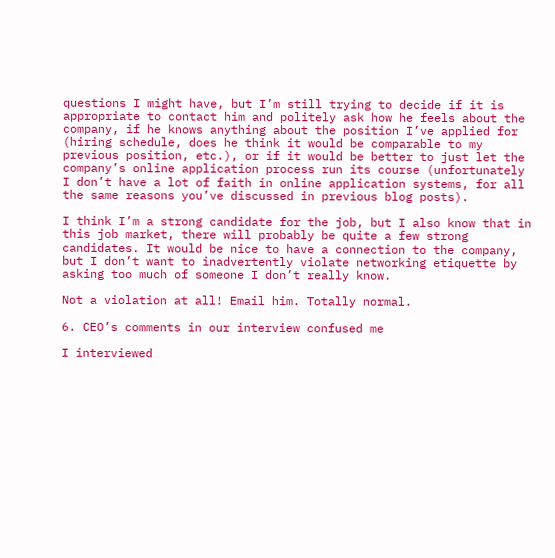questions I might have, but I’m still trying to decide if it is appropriate to contact him and politely ask how he feels about the company, if he knows anything about the position I’ve applied for (hiring schedule, does he think it would be comparable to my previous position, etc.), or if it would be better to just let the company’s online application process run its course (unfortunately I don’t have a lot of faith in online application systems, for all the same reasons you’ve discussed in previous blog posts).

I think I’m a strong candidate for the job, but I also know that in this job market, there will probably be quite a few strong candidates. It would be nice to have a connection to the company, but I don’t want to inadvertently violate networking etiquette by asking too much of someone I don’t really know.

Not a violation at all! Email him. Totally normal.

6. CEO’s comments in our interview confused me

I interviewed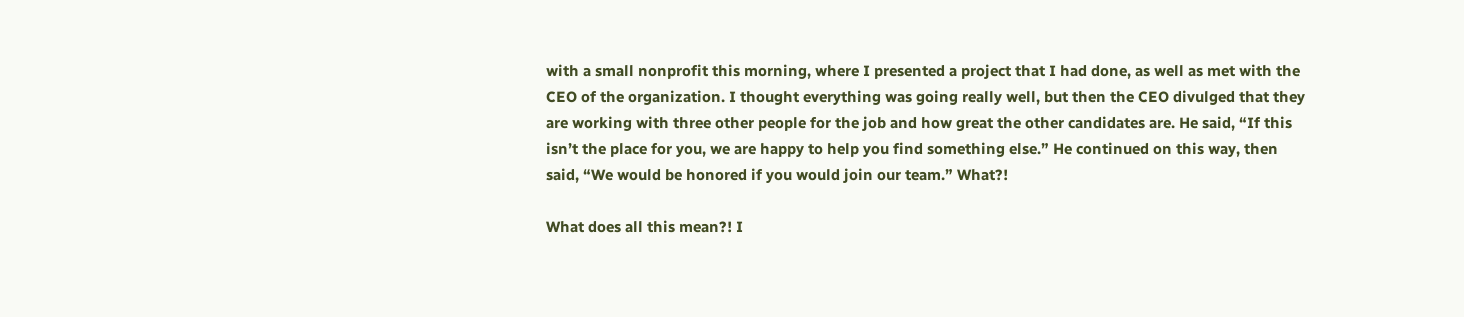with a small nonprofit this morning, where I presented a project that I had done, as well as met with the CEO of the organization. I thought everything was going really well, but then the CEO divulged that they are working with three other people for the job and how great the other candidates are. He said, “If this isn’t the place for you, we are happy to help you find something else.” He continued on this way, then said, “We would be honored if you would join our team.” What?!

What does all this mean?! I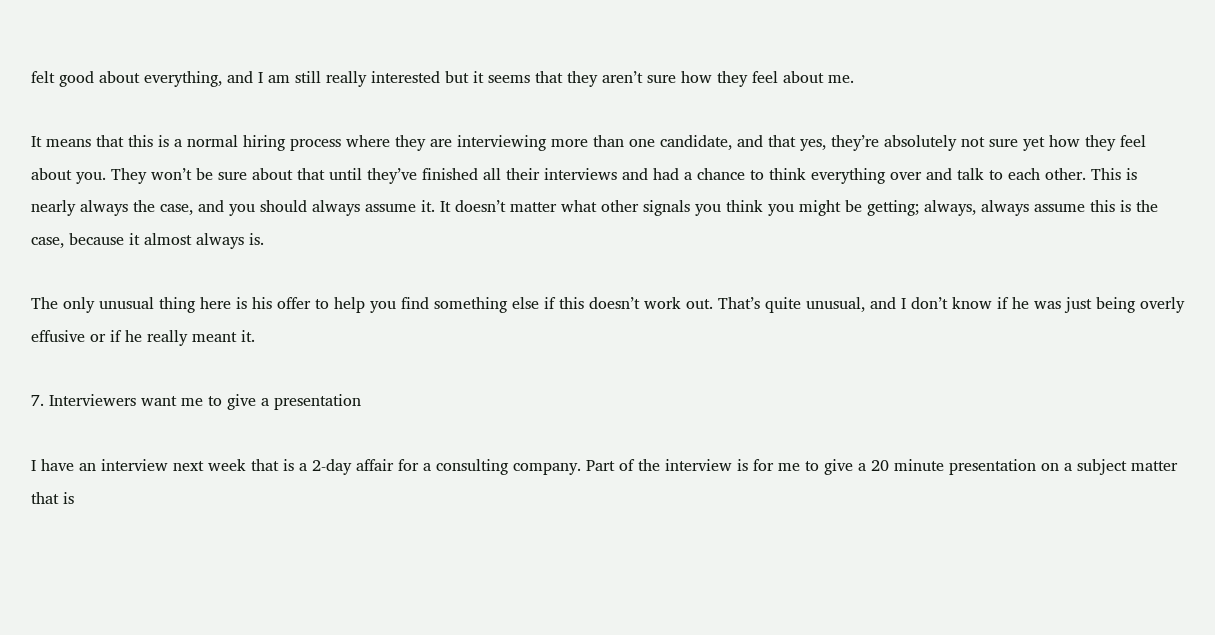felt good about everything, and I am still really interested but it seems that they aren’t sure how they feel about me.

It means that this is a normal hiring process where they are interviewing more than one candidate, and that yes, they’re absolutely not sure yet how they feel about you. They won’t be sure about that until they’ve finished all their interviews and had a chance to think everything over and talk to each other. This is nearly always the case, and you should always assume it. It doesn’t matter what other signals you think you might be getting; always, always assume this is the case, because it almost always is.

The only unusual thing here is his offer to help you find something else if this doesn’t work out. That’s quite unusual, and I don’t know if he was just being overly effusive or if he really meant it.

7. Interviewers want me to give a presentation

I have an interview next week that is a 2-day affair for a consulting company. Part of the interview is for me to give a 20 minute presentation on a subject matter that is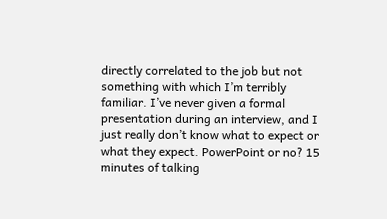directly correlated to the job but not something with which I’m terribly familiar. I’ve never given a formal presentation during an interview, and I just really don’t know what to expect or what they expect. PowerPoint or no? 15 minutes of talking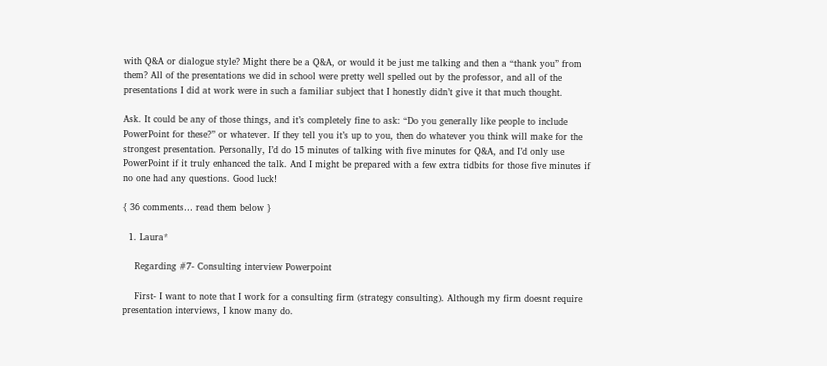with Q&A or dialogue style? Might there be a Q&A, or would it be just me talking and then a “thank you” from them? All of the presentations we did in school were pretty well spelled out by the professor, and all of the presentations I did at work were in such a familiar subject that I honestly didn’t give it that much thought.

Ask. It could be any of those things, and it’s completely fine to ask: “Do you generally like people to include PowerPoint for these?” or whatever. If they tell you it’s up to you, then do whatever you think will make for the strongest presentation. Personally, I’d do 15 minutes of talking with five minutes for Q&A, and I’d only use PowerPoint if it truly enhanced the talk. And I might be prepared with a few extra tidbits for those five minutes if no one had any questions. Good luck!

{ 36 comments… read them below }

  1. Laura*

    Regarding #7- Consulting interview Powerpoint

    First- I want to note that I work for a consulting firm (strategy consulting). Although my firm doesnt require presentation interviews, I know many do.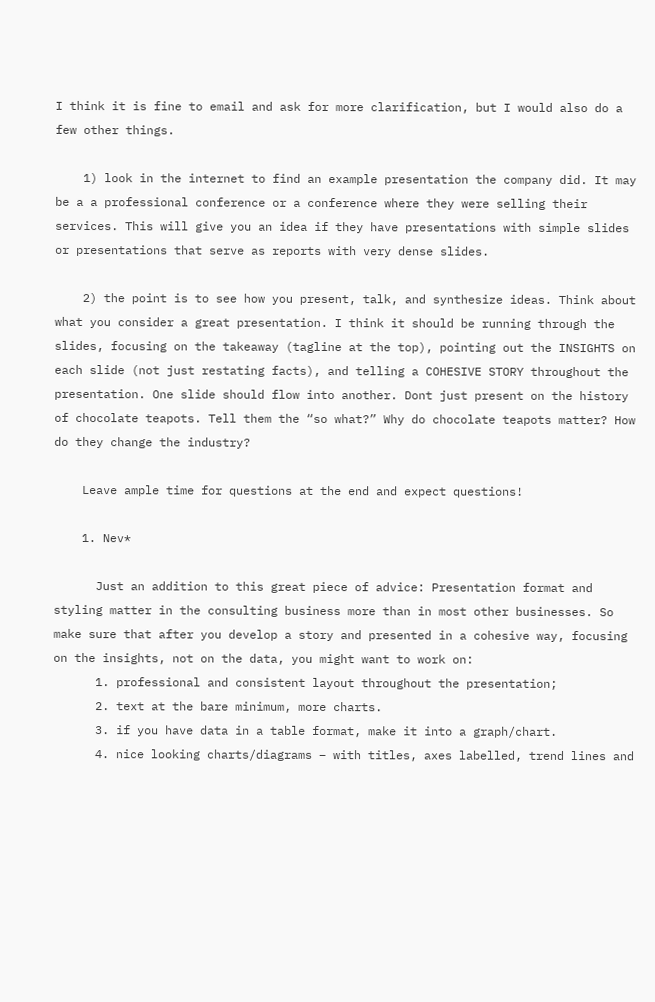I think it is fine to email and ask for more clarification, but I would also do a few other things.

    1) look in the internet to find an example presentation the company did. It may be a a professional conference or a conference where they were selling their services. This will give you an idea if they have presentations with simple slides or presentations that serve as reports with very dense slides.

    2) the point is to see how you present, talk, and synthesize ideas. Think about what you consider a great presentation. I think it should be running through the slides, focusing on the takeaway (tagline at the top), pointing out the INSIGHTS on each slide (not just restating facts), and telling a COHESIVE STORY throughout the presentation. One slide should flow into another. Dont just present on the history of chocolate teapots. Tell them the “so what?” Why do chocolate teapots matter? How do they change the industry?

    Leave ample time for questions at the end and expect questions!

    1. Nev*

      Just an addition to this great piece of advice: Presentation format and styling matter in the consulting business more than in most other businesses. So make sure that after you develop a story and presented in a cohesive way, focusing on the insights, not on the data, you might want to work on:
      1. professional and consistent layout throughout the presentation;
      2. text at the bare minimum, more charts.
      3. if you have data in a table format, make it into a graph/chart.
      4. nice looking charts/diagrams – with titles, axes labelled, trend lines and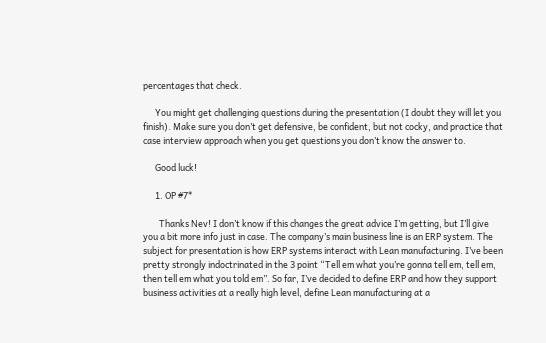percentages that check.

      You might get challenging questions during the presentation (I doubt they will let you finish). Make sure you don’t get defensive, be confident, but not cocky, and practice that case interview approach when you get questions you don’t know the answer to.

      Good luck!

      1. OP #7*

        Thanks Nev! I don’t know if this changes the great advice I’m getting, but I’ll give you a bit more info just in case. The company’s main business line is an ERP system. The subject for presentation is how ERP systems interact with Lean manufacturing. I’ve been pretty strongly indoctrinated in the 3 point “Tell em what you’re gonna tell em, tell em, then tell em what you told em”. So far, I’ve decided to define ERP and how they support business activities at a really high level, define Lean manufacturing at a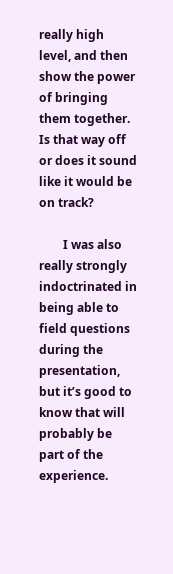really high level, and then show the power of bringing them together. Is that way off or does it sound like it would be on track?

        I was also really strongly indoctrinated in being able to field questions during the presentation, but it’s good to know that will probably be part of the experience.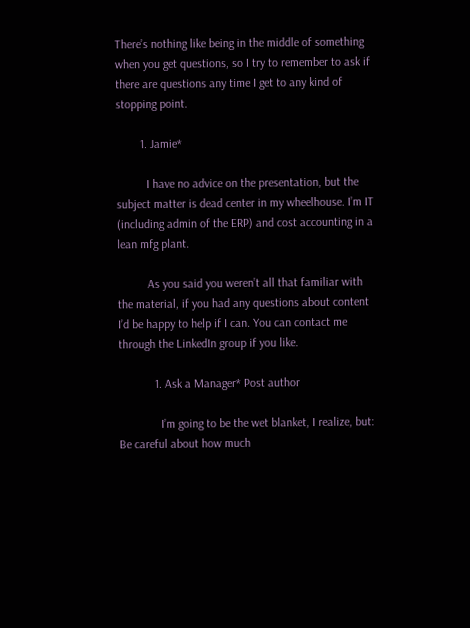There’s nothing like being in the middle of something when you get questions, so I try to remember to ask if there are questions any time I get to any kind of stopping point.

        1. Jamie*

          I have no advice on the presentation, but the subject matter is dead center in my wheelhouse. I’m IT (including admin of the ERP) and cost accounting in a lean mfg plant.

          As you said you weren’t all that familiar with the material, if you had any questions about content I’d be happy to help if I can. You can contact me through the LinkedIn group if you like.

            1. Ask a Manager* Post author

              I’m going to be the wet blanket, I realize, but: Be careful about how much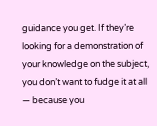guidance you get. If they’re looking for a demonstration of your knowledge on the subject, you don’t want to fudge it at all — because you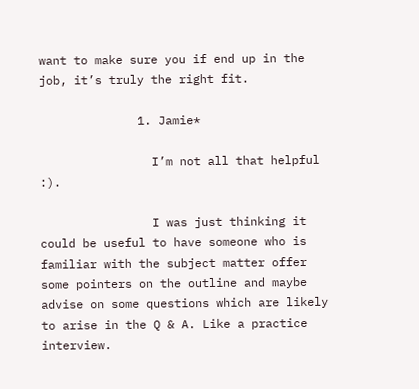want to make sure you if end up in the job, it’s truly the right fit.

              1. Jamie*

                I’m not all that helpful :).

                I was just thinking it could be useful to have someone who is familiar with the subject matter offer some pointers on the outline and maybe advise on some questions which are likely to arise in the Q & A. Like a practice interview.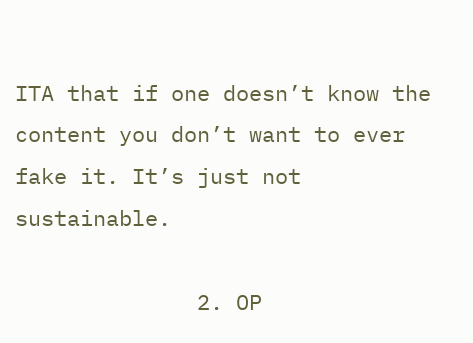ITA that if one doesn’t know the content you don’t want to ever fake it. It’s just not sustainable.

              2. OP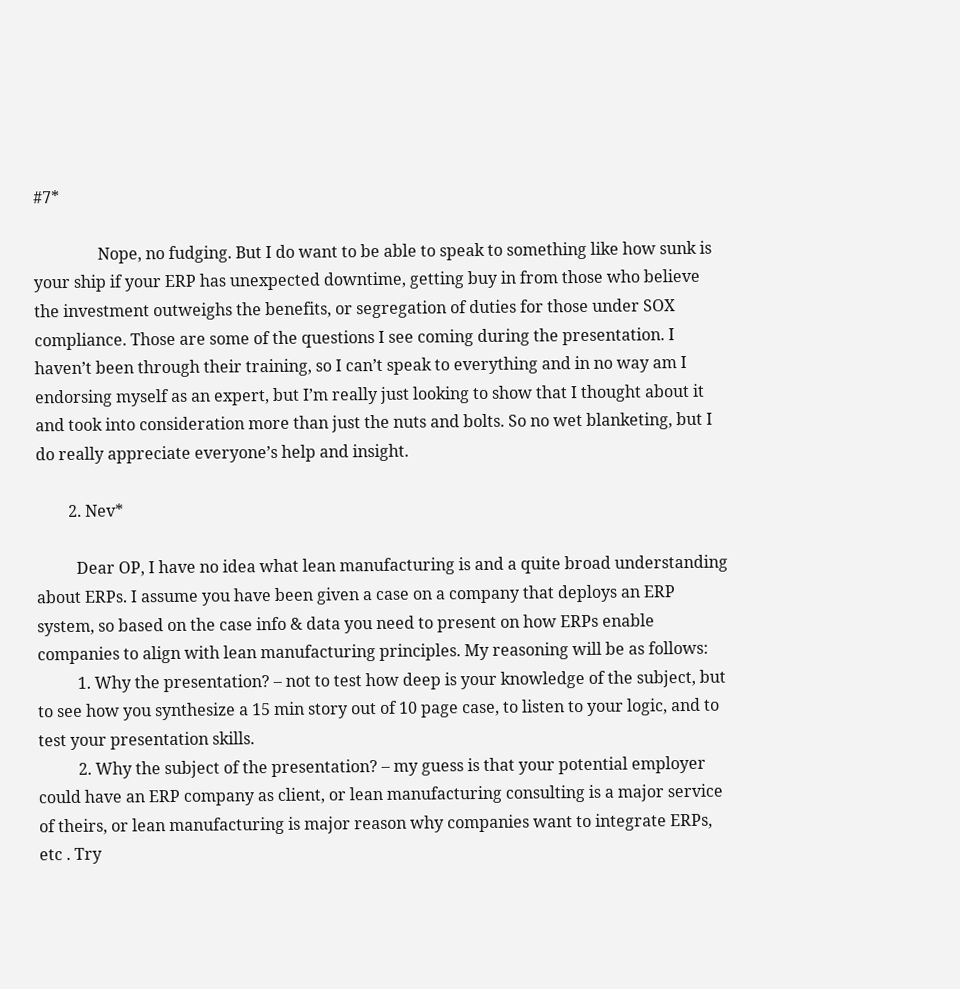#7*

                Nope, no fudging. But I do want to be able to speak to something like how sunk is your ship if your ERP has unexpected downtime, getting buy in from those who believe the investment outweighs the benefits, or segregation of duties for those under SOX compliance. Those are some of the questions I see coming during the presentation. I haven’t been through their training, so I can’t speak to everything and in no way am I endorsing myself as an expert, but I’m really just looking to show that I thought about it and took into consideration more than just the nuts and bolts. So no wet blanketing, but I do really appreciate everyone’s help and insight.

        2. Nev*

          Dear OP, I have no idea what lean manufacturing is and a quite broad understanding about ERPs. I assume you have been given a case on a company that deploys an ERP system, so based on the case info & data you need to present on how ERPs enable companies to align with lean manufacturing principles. My reasoning will be as follows:
          1. Why the presentation? – not to test how deep is your knowledge of the subject, but to see how you synthesize a 15 min story out of 10 page case, to listen to your logic, and to test your presentation skills.
          2. Why the subject of the presentation? – my guess is that your potential employer could have an ERP company as client, or lean manufacturing consulting is a major service of theirs, or lean manufacturing is major reason why companies want to integrate ERPs, etc . Try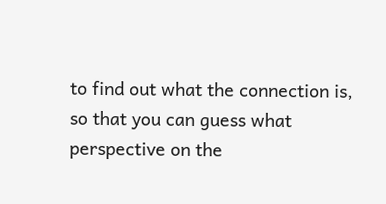to find out what the connection is, so that you can guess what perspective on the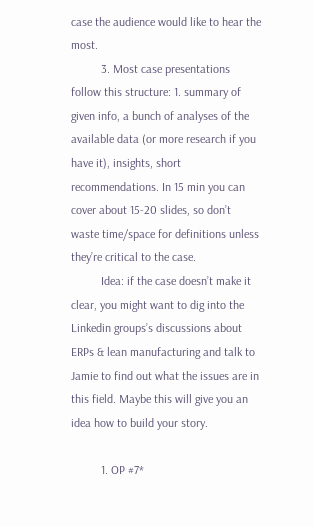case the audience would like to hear the most.
          3. Most case presentations follow this structure: 1. summary of given info, a bunch of analyses of the available data (or more research if you have it), insights, short recommendations. In 15 min you can cover about 15-20 slides, so don’t waste time/space for definitions unless they’re critical to the case.
          Idea: if the case doesn’t make it clear, you might want to dig into the Linkedin groups’s discussions about ERPs & lean manufacturing and talk to Jamie to find out what the issues are in this field. Maybe this will give you an idea how to build your story.

          1. OP #7*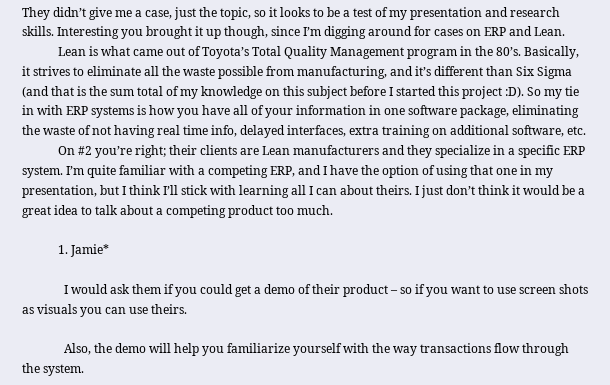They didn’t give me a case, just the topic, so it looks to be a test of my presentation and research skills. Interesting you brought it up though, since I’m digging around for cases on ERP and Lean.
            Lean is what came out of Toyota’s Total Quality Management program in the 80’s. Basically, it strives to eliminate all the waste possible from manufacturing, and it’s different than Six Sigma (and that is the sum total of my knowledge on this subject before I started this project :D). So my tie in with ERP systems is how you have all of your information in one software package, eliminating the waste of not having real time info, delayed interfaces, extra training on additional software, etc.
            On #2 you’re right; their clients are Lean manufacturers and they specialize in a specific ERP system. I’m quite familiar with a competing ERP, and I have the option of using that one in my presentation, but I think I’ll stick with learning all I can about theirs. I just don’t think it would be a great idea to talk about a competing product too much.

            1. Jamie*

              I would ask them if you could get a demo of their product – so if you want to use screen shots as visuals you can use theirs.

              Also, the demo will help you familiarize yourself with the way transactions flow through the system.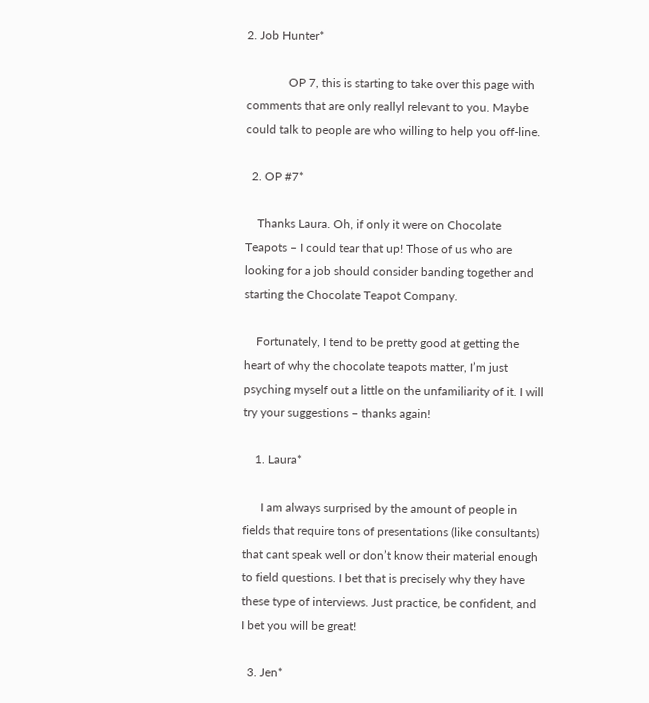2. Job Hunter*

              OP 7, this is starting to take over this page with comments that are only reallyl relevant to you. Maybe could talk to people are who willing to help you off-line.

  2. OP #7*

    Thanks Laura. Oh, if only it were on Chocolate Teapots – I could tear that up! Those of us who are looking for a job should consider banding together and starting the Chocolate Teapot Company.

    Fortunately, I tend to be pretty good at getting the heart of why the chocolate teapots matter, I’m just psyching myself out a little on the unfamiliarity of it. I will try your suggestions – thanks again!

    1. Laura*

      I am always surprised by the amount of people in fields that require tons of presentations (like consultants) that cant speak well or don’t know their material enough to field questions. I bet that is precisely why they have these type of interviews. Just practice, be confident, and I bet you will be great!

  3. Jen*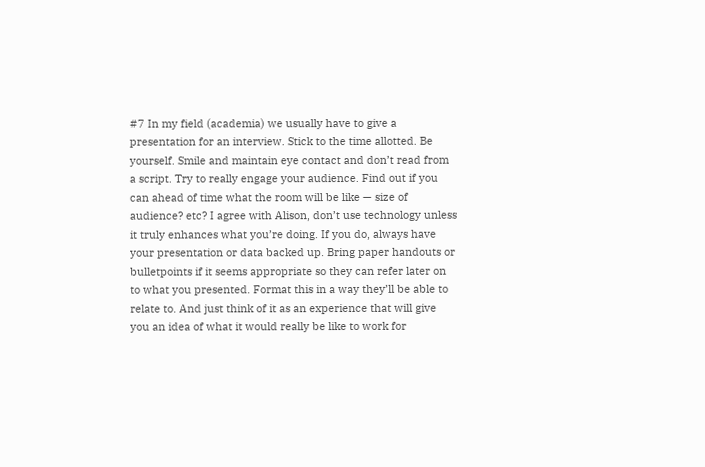#7 In my field (academia) we usually have to give a presentation for an interview. Stick to the time allotted. Be yourself. Smile and maintain eye contact and don’t read from a script. Try to really engage your audience. Find out if you can ahead of time what the room will be like — size of audience? etc? I agree with Alison, don’t use technology unless it truly enhances what you’re doing. If you do, always have your presentation or data backed up. Bring paper handouts or bulletpoints if it seems appropriate so they can refer later on to what you presented. Format this in a way they’ll be able to relate to. And just think of it as an experience that will give you an idea of what it would really be like to work for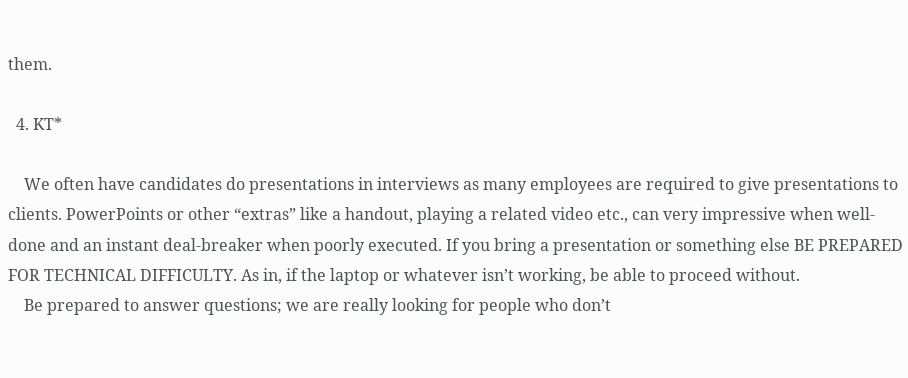them.

  4. KT*

    We often have candidates do presentations in interviews as many employees are required to give presentations to clients. PowerPoints or other “extras” like a handout, playing a related video etc., can very impressive when well-done and an instant deal-breaker when poorly executed. If you bring a presentation or something else BE PREPARED FOR TECHNICAL DIFFICULTY. As in, if the laptop or whatever isn’t working, be able to proceed without.
    Be prepared to answer questions; we are really looking for people who don’t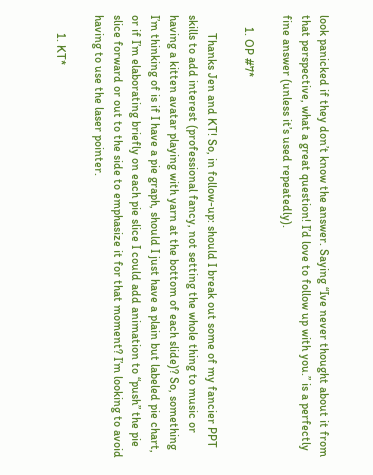look panicked if they don’t know the answer. Saying “Ive never thought about it from that perspective, what a great question! I’d love to follow up with you.” is a perfectly fine answer (unless it’s used repeatedly).

    1. OP #7*

      Thanks Jen and KT! So, in follow-up: should I break out some of my fancier PPT skills to add interest (professional fancy, not setting the whole thing to music or having a kitten avatar playing with yarn at the bottom of each slide)? So, something I’m thinking of is if I have a pie graph, should I just have a plain but labeled pie chart, or if I’m elaborating briefly on each pie slice I could add animation to “push” the pie slice forward or out to the side to emphasize it for that moment? I’m looking to avoid having to use the laser pointer.

      1. KT*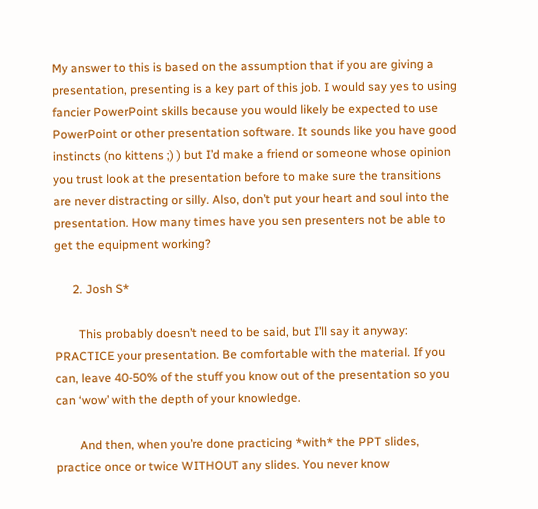My answer to this is based on the assumption that if you are giving a presentation, presenting is a key part of this job. I would say yes to using fancier PowerPoint skills because you would likely be expected to use PowerPoint or other presentation software. It sounds like you have good instincts (no kittens ;) ) but I’d make a friend or someone whose opinion you trust look at the presentation before to make sure the transitions are never distracting or silly. Also, don’t put your heart and soul into the presentation. How many times have you sen presenters not be able to get the equipment working?

      2. Josh S*

        This probably doesn’t need to be said, but I’ll say it anyway: PRACTICE your presentation. Be comfortable with the material. If you can, leave 40-50% of the stuff you know out of the presentation so you can ‘wow’ with the depth of your knowledge.

        And then, when you’re done practicing *with* the PPT slides, practice once or twice WITHOUT any slides. You never know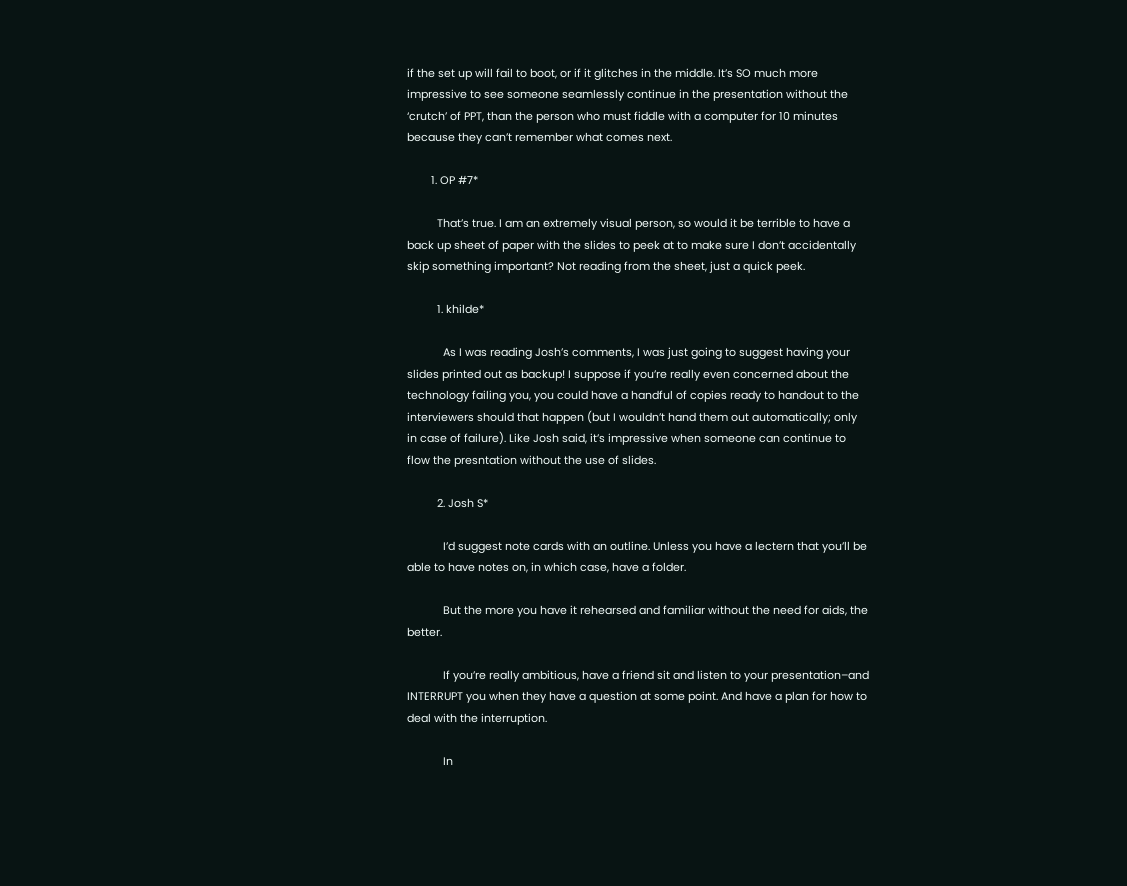if the set up will fail to boot, or if it glitches in the middle. It’s SO much more impressive to see someone seamlessly continue in the presentation without the ‘crutch’ of PPT, than the person who must fiddle with a computer for 10 minutes because they can’t remember what comes next.

        1. OP #7*

          That’s true. I am an extremely visual person, so would it be terrible to have a back up sheet of paper with the slides to peek at to make sure I don’t accidentally skip something important? Not reading from the sheet, just a quick peek.

          1. khilde*

            As I was reading Josh’s comments, I was just going to suggest having your slides printed out as backup! I suppose if you’re really even concerned about the technology failing you, you could have a handful of copies ready to handout to the interviewers should that happen (but I wouldn’t hand them out automatically; only in case of failure). Like Josh said, it’s impressive when someone can continue to flow the presntation without the use of slides.

          2. Josh S*

            I’d suggest note cards with an outline. Unless you have a lectern that you’ll be able to have notes on, in which case, have a folder.

            But the more you have it rehearsed and familiar without the need for aids, the better.

            If you’re really ambitious, have a friend sit and listen to your presentation–and INTERRUPT you when they have a question at some point. And have a plan for how to deal with the interruption.

            In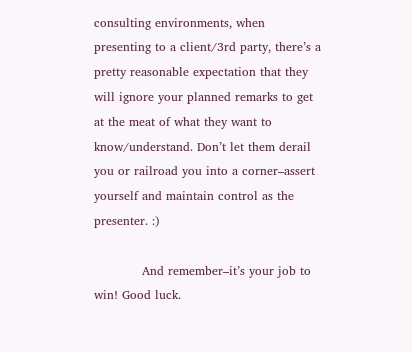consulting environments, when presenting to a client/3rd party, there’s a pretty reasonable expectation that they will ignore your planned remarks to get at the meat of what they want to know/understand. Don’t let them derail you or railroad you into a corner–assert yourself and maintain control as the presenter. :)

            And remember–it’s your job to win! Good luck.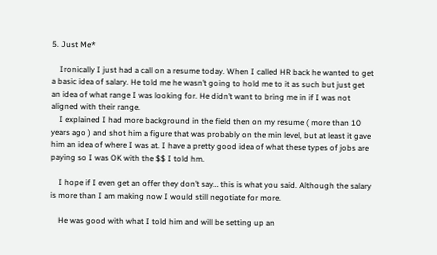5. Just Me*

    Ironically I just had a call on a resume today. When I called HR back he wanted to get a basic idea of salary. He told me he wasn’t going to hold me to it as such but just get an idea of what range I was looking for. He didn’t want to bring me in if I was not aligned with their range.
    I explained I had more background in the field then on my resume ( more than 10 years ago ) and shot him a figure that was probably on the min level, but at least it gave him an idea of where I was at. I have a pretty good idea of what these types of jobs are paying so I was OK with the $$ I told hm.

    I hope if I even get an offer they don’t say… this is what you said. Although the salary is more than I am making now I would still negotiate for more.

    He was good with what I told him and will be setting up an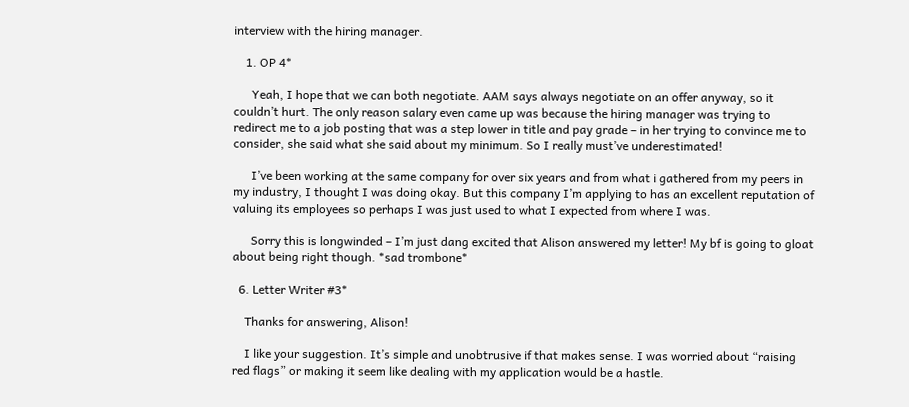interview with the hiring manager.

    1. OP 4*

      Yeah, I hope that we can both negotiate. AAM says always negotiate on an offer anyway, so it couldn’t hurt. The only reason salary even came up was because the hiring manager was trying to redirect me to a job posting that was a step lower in title and pay grade – in her trying to convince me to consider, she said what she said about my minimum. So I really must’ve underestimated!

      I’ve been working at the same company for over six years and from what i gathered from my peers in my industry, I thought I was doing okay. But this company I’m applying to has an excellent reputation of valuing its employees so perhaps I was just used to what I expected from where I was.

      Sorry this is longwinded – I’m just dang excited that Alison answered my letter! My bf is going to gloat about being right though. *sad trombone*

  6. Letter Writer #3*

    Thanks for answering, Alison!

    I like your suggestion. It’s simple and unobtrusive if that makes sense. I was worried about “raising red flags” or making it seem like dealing with my application would be a hastle.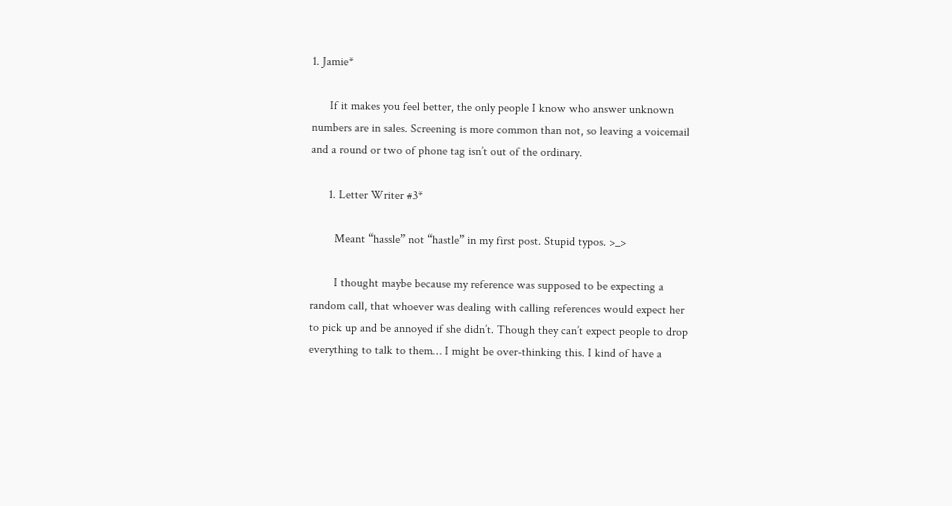1. Jamie*

      If it makes you feel better, the only people I know who answer unknown numbers are in sales. Screening is more common than not, so leaving a voicemail and a round or two of phone tag isn’t out of the ordinary.

      1. Letter Writer #3*

        Meant “hassle” not “hastle” in my first post. Stupid typos. >_>

        I thought maybe because my reference was supposed to be expecting a random call, that whoever was dealing with calling references would expect her to pick up and be annoyed if she didn’t. Though they can’t expect people to drop everything to talk to them… I might be over-thinking this. I kind of have a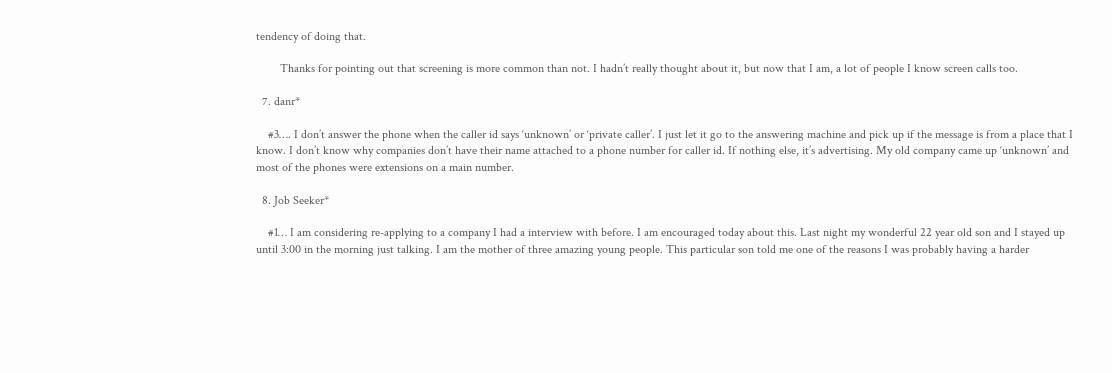tendency of doing that.

        Thanks for pointing out that screening is more common than not. I hadn’t really thought about it, but now that I am, a lot of people I know screen calls too.

  7. danr*

    #3…. I don’t answer the phone when the caller id says ‘unknown’ or ‘private caller’. I just let it go to the answering machine and pick up if the message is from a place that I know. I don’t know why companies don’t have their name attached to a phone number for caller id. If nothing else, it’s advertising. My old company came up ‘unknown’ and most of the phones were extensions on a main number.

  8. Job Seeker*

    #1… I am considering re-applying to a company I had a interview with before. I am encouraged today about this. Last night my wonderful 22 year old son and I stayed up until 3:00 in the morning just talking. I am the mother of three amazing young people. This particular son told me one of the reasons I was probably having a harder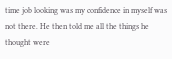time job looking was my confidence in myself was not there. He then told me all the things he thought were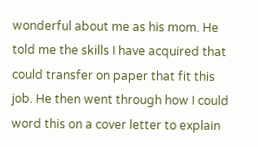wonderful about me as his mom. He told me the skills I have acquired that could transfer on paper that fit this job. He then went through how I could word this on a cover letter to explain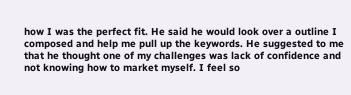how I was the perfect fit. He said he would look over a outline I composed and help me pull up the keywords. He suggested to me that he thought one of my challenges was lack of confidence and not knowing how to market myself. I feel so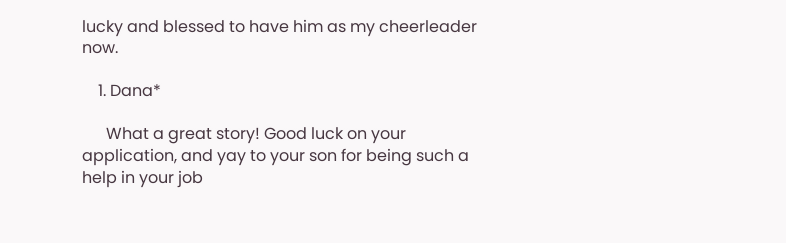lucky and blessed to have him as my cheerleader now.

    1. Dana*

      What a great story! Good luck on your application, and yay to your son for being such a help in your job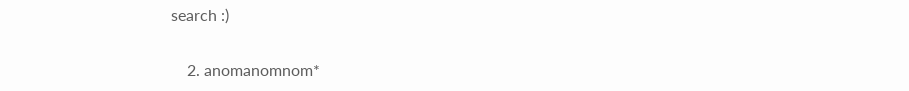search :)

    2. anomanomnom*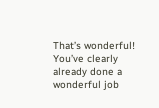That’s wonderful! You’ve clearly already done a wonderful job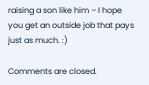raising a son like him – I hope you get an outside job that pays just as much. :)

Comments are closed.